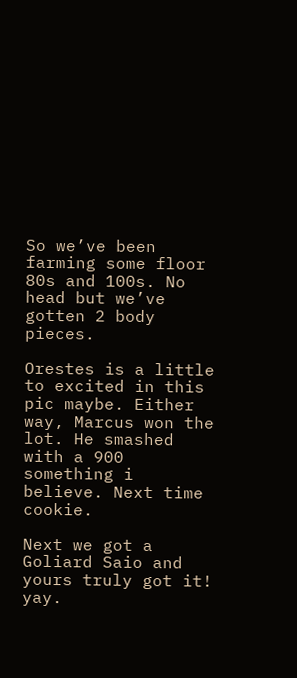So we’ve been farming some floor 80s and 100s. No head but we’ve gotten 2 body pieces.

Orestes is a little to excited in this pic maybe. Either way, Marcus won the lot. He smashed with a 900 something i believe. Next time cookie.

Next we got a Goliard Saio and yours truly got it! yay.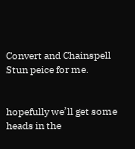Convert and Chainspell Stun peice for me.


hopefully we’ll get some heads in the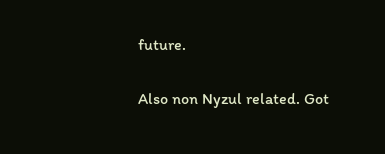future.

Also non Nyzul related. Got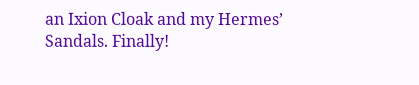an Ixion Cloak and my Hermes’ Sandals. Finally!